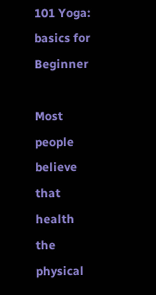101 Yoga: basics for Beginner

Most people believe that health the physical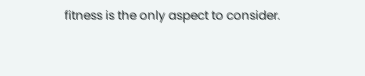fitness is the only aspect to consider.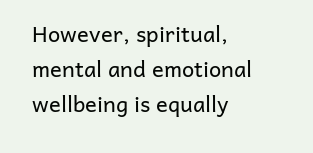However, spiritual, mental and emotional wellbeing is equally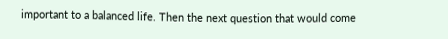important to a balanced life. Then the next question that would come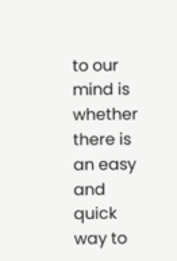to our mind is whether there is an easy and quick way to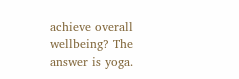achieve overall wellbeing? The answer is yoga.